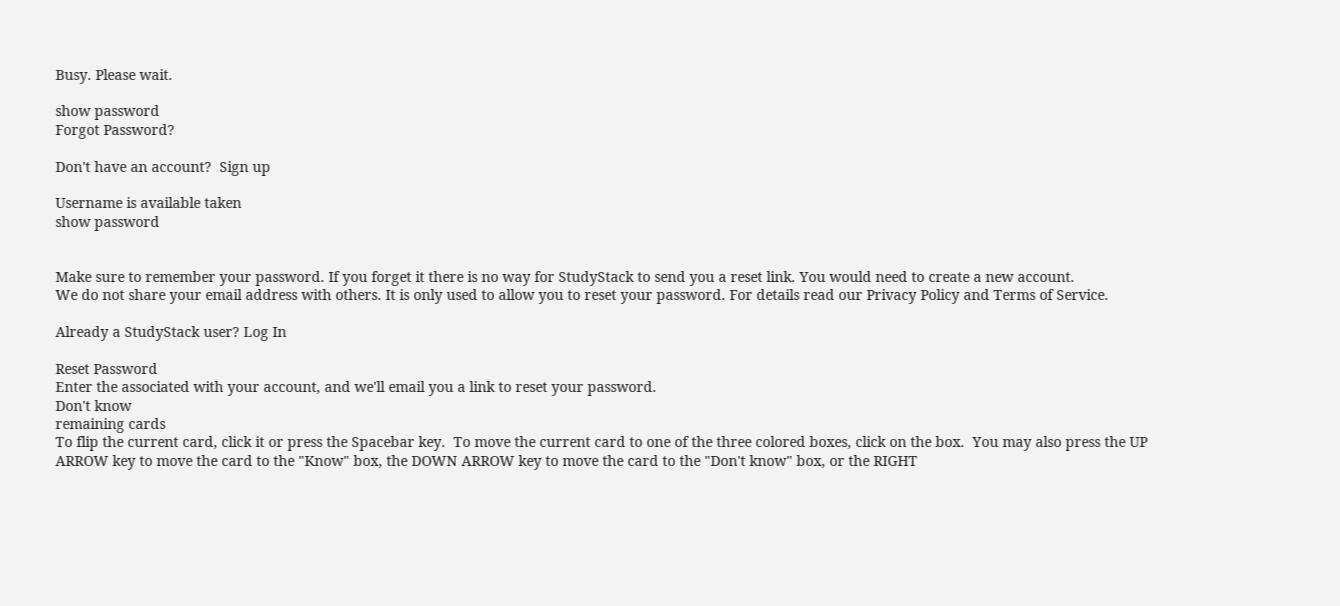Busy. Please wait.

show password
Forgot Password?

Don't have an account?  Sign up

Username is available taken
show password


Make sure to remember your password. If you forget it there is no way for StudyStack to send you a reset link. You would need to create a new account.
We do not share your email address with others. It is only used to allow you to reset your password. For details read our Privacy Policy and Terms of Service.

Already a StudyStack user? Log In

Reset Password
Enter the associated with your account, and we'll email you a link to reset your password.
Don't know
remaining cards
To flip the current card, click it or press the Spacebar key.  To move the current card to one of the three colored boxes, click on the box.  You may also press the UP ARROW key to move the card to the "Know" box, the DOWN ARROW key to move the card to the "Don't know" box, or the RIGHT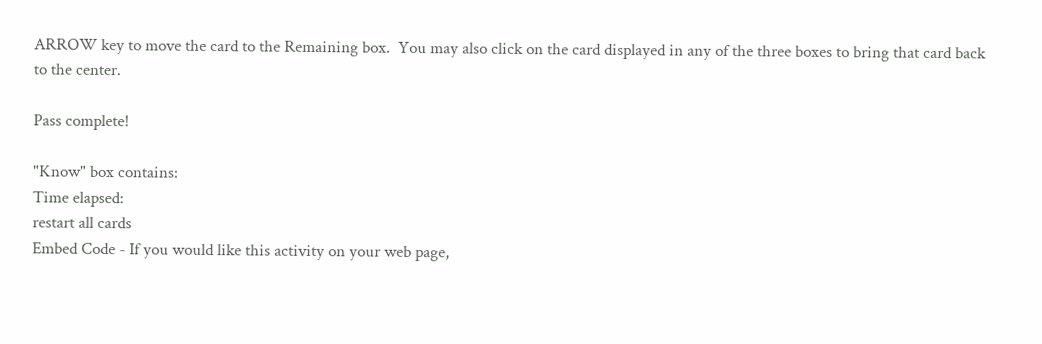ARROW key to move the card to the Remaining box.  You may also click on the card displayed in any of the three boxes to bring that card back to the center.

Pass complete!

"Know" box contains:
Time elapsed:
restart all cards
Embed Code - If you would like this activity on your web page,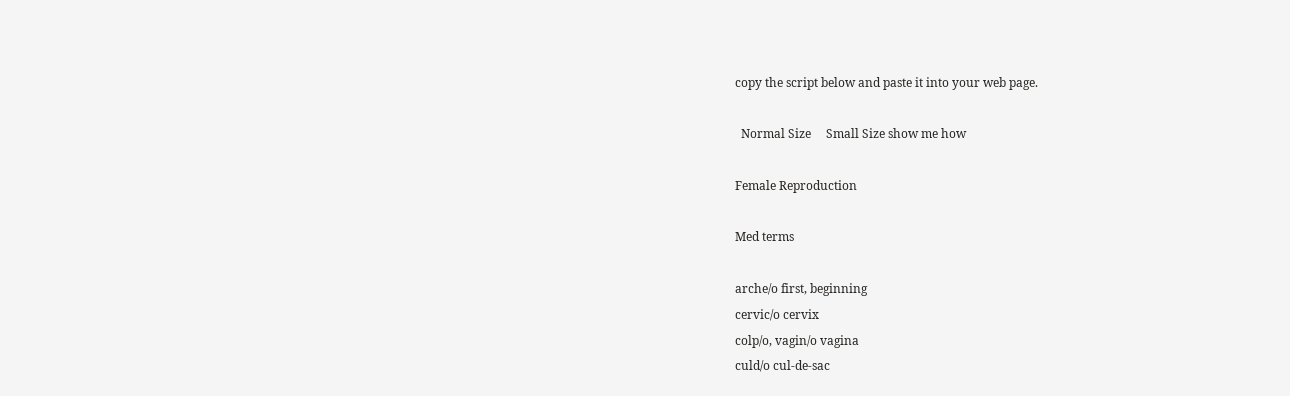copy the script below and paste it into your web page.

  Normal Size     Small Size show me how

Female Reproduction

Med terms

arche/o first, beginning
cervic/o cervix
colp/o, vagin/o vagina
culd/o cul-de-sac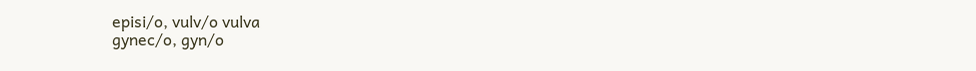episi/o, vulv/o vulva
gynec/o, gyn/o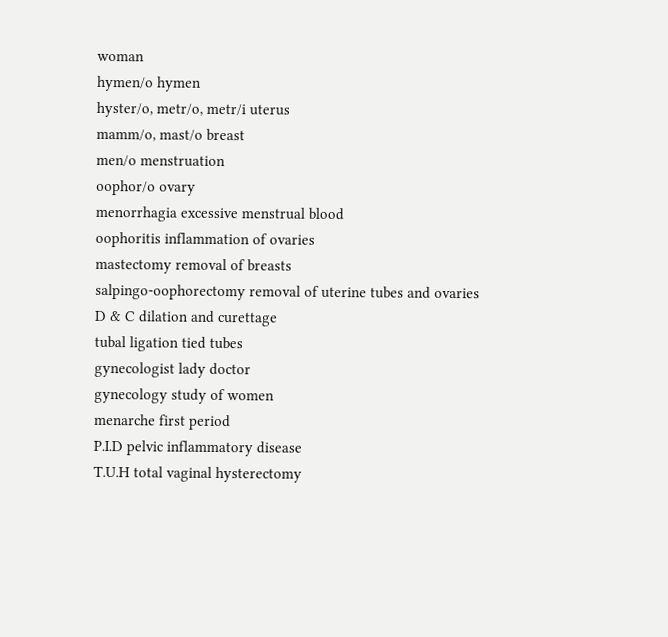woman
hymen/o hymen
hyster/o, metr/o, metr/i uterus
mamm/o, mast/o breast
men/o menstruation
oophor/o ovary
menorrhagia excessive menstrual blood
oophoritis inflammation of ovaries
mastectomy removal of breasts
salpingo-oophorectomy removal of uterine tubes and ovaries
D & C dilation and curettage
tubal ligation tied tubes
gynecologist lady doctor
gynecology study of women
menarche first period
P.I.D pelvic inflammatory disease
T.U.H total vaginal hysterectomy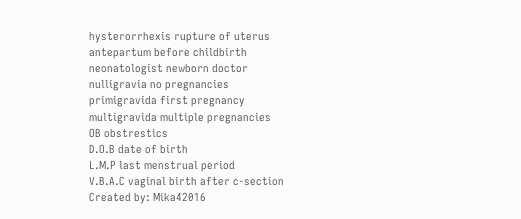hysterorrhexis rupture of uterus
antepartum before childbirth
neonatologist newborn doctor
nulligravia no pregnancies
primigravida first pregnancy
multigravida multiple pregnancies
OB obstrestics
D.O.B date of birth
L.M.P last menstrual period
V.B.A.C vaginal birth after c-section
Created by: Mika42016